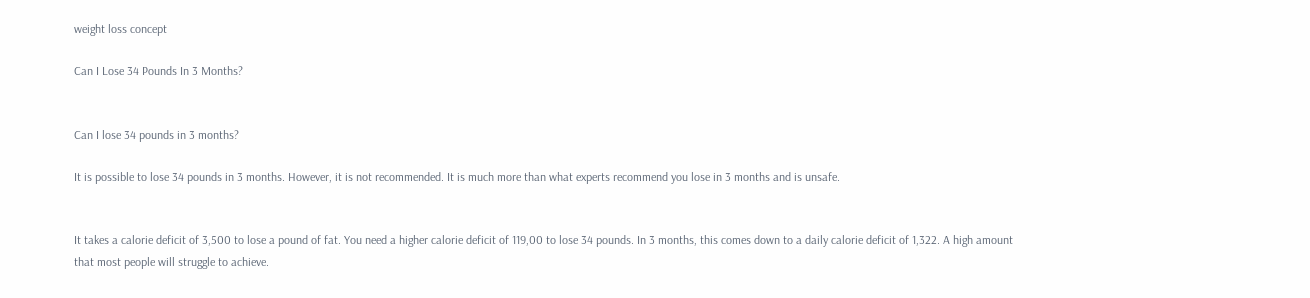weight loss concept

Can I Lose 34 Pounds In 3 Months?


Can I lose 34 pounds in 3 months?

It is possible to lose 34 pounds in 3 months. However, it is not recommended. It is much more than what experts recommend you lose in 3 months and is unsafe.


It takes a calorie deficit of 3,500 to lose a pound of fat. You need a higher calorie deficit of 119,00 to lose 34 pounds. In 3 months, this comes down to a daily calorie deficit of 1,322. A high amount that most people will struggle to achieve.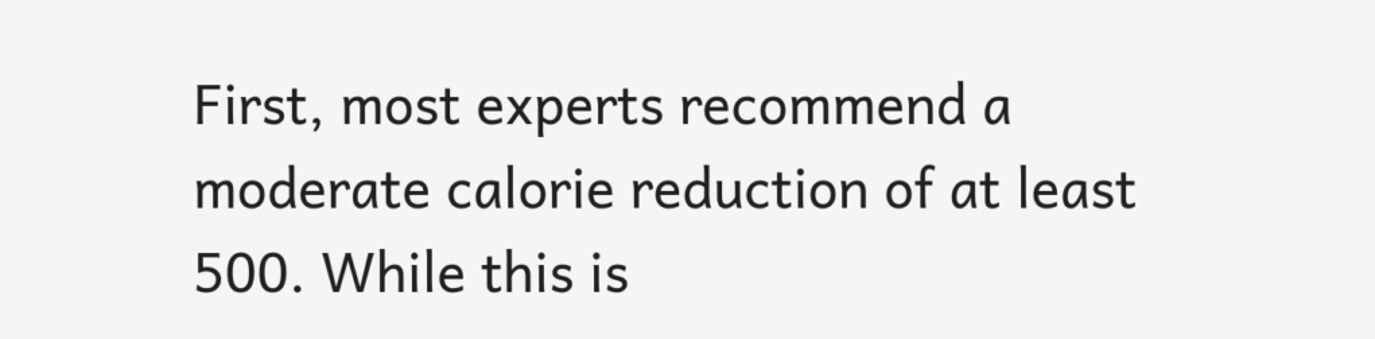First, most experts recommend a moderate calorie reduction of at least 500. While this is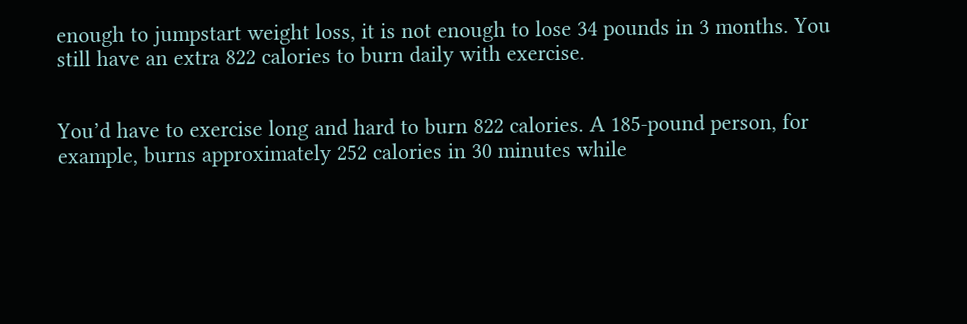enough to jumpstart weight loss, it is not enough to lose 34 pounds in 3 months. You still have an extra 822 calories to burn daily with exercise.


You’d have to exercise long and hard to burn 822 calories. A 185-pound person, for example, burns approximately 252 calories in 30 minutes while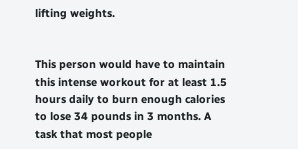lifting weights.


This person would have to maintain this intense workout for at least 1.5 hours daily to burn enough calories to lose 34 pounds in 3 months. A task that most people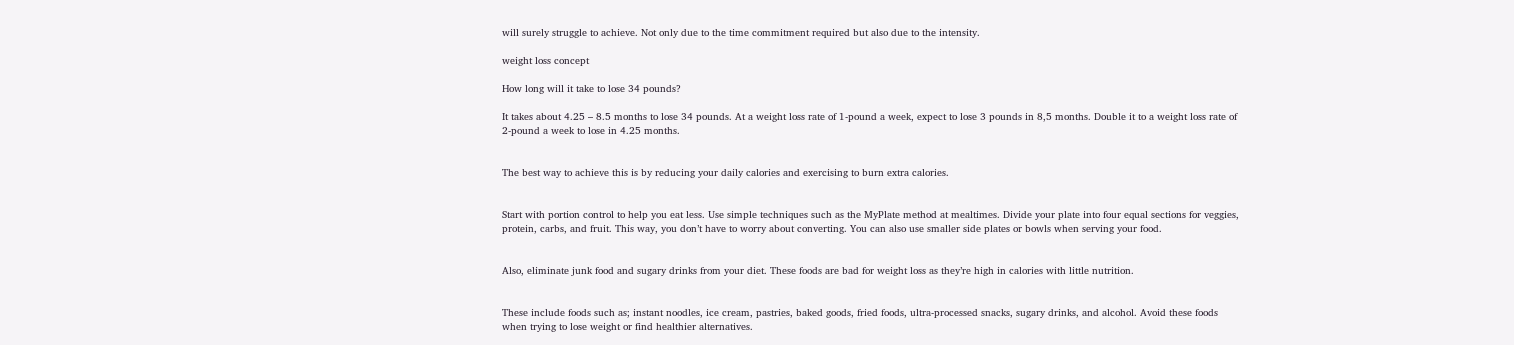will surely struggle to achieve. Not only due to the time commitment required but also due to the intensity.

weight loss concept

How long will it take to lose 34 pounds?

It takes about 4.25 – 8.5 months to lose 34 pounds. At a weight loss rate of 1-pound a week, expect to lose 3 pounds in 8,5 months. Double it to a weight loss rate of 2-pound a week to lose in 4.25 months.


The best way to achieve this is by reducing your daily calories and exercising to burn extra calories.


Start with portion control to help you eat less. Use simple techniques such as the MyPlate method at mealtimes. Divide your plate into four equal sections for veggies, protein, carbs, and fruit. This way, you don’t have to worry about converting. You can also use smaller side plates or bowls when serving your food.


Also, eliminate junk food and sugary drinks from your diet. These foods are bad for weight loss as they’re high in calories with little nutrition.


These include foods such as; instant noodles, ice cream, pastries, baked goods, fried foods, ultra-processed snacks, sugary drinks, and alcohol. Avoid these foods when trying to lose weight or find healthier alternatives.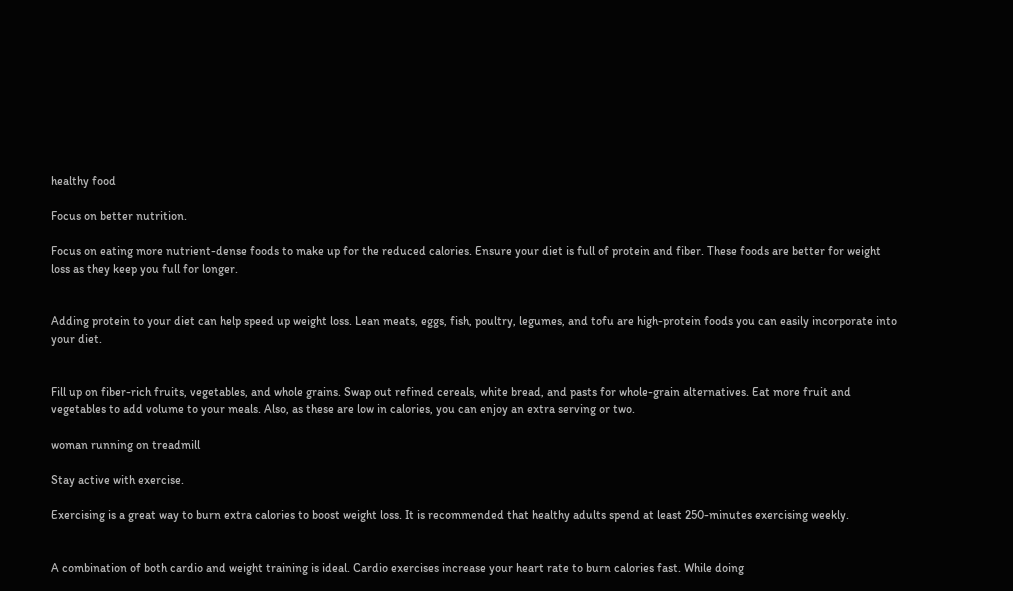healthy food

Focus on better nutrition.

Focus on eating more nutrient-dense foods to make up for the reduced calories. Ensure your diet is full of protein and fiber. These foods are better for weight loss as they keep you full for longer.


Adding protein to your diet can help speed up weight loss. Lean meats, eggs, fish, poultry, legumes, and tofu are high-protein foods you can easily incorporate into your diet.


Fill up on fiber-rich fruits, vegetables, and whole grains. Swap out refined cereals, white bread, and pasts for whole-grain alternatives. Eat more fruit and vegetables to add volume to your meals. Also, as these are low in calories, you can enjoy an extra serving or two.

woman running on treadmill

Stay active with exercise.

Exercising is a great way to burn extra calories to boost weight loss. It is recommended that healthy adults spend at least 250-minutes exercising weekly.


A combination of both cardio and weight training is ideal. Cardio exercises increase your heart rate to burn calories fast. While doing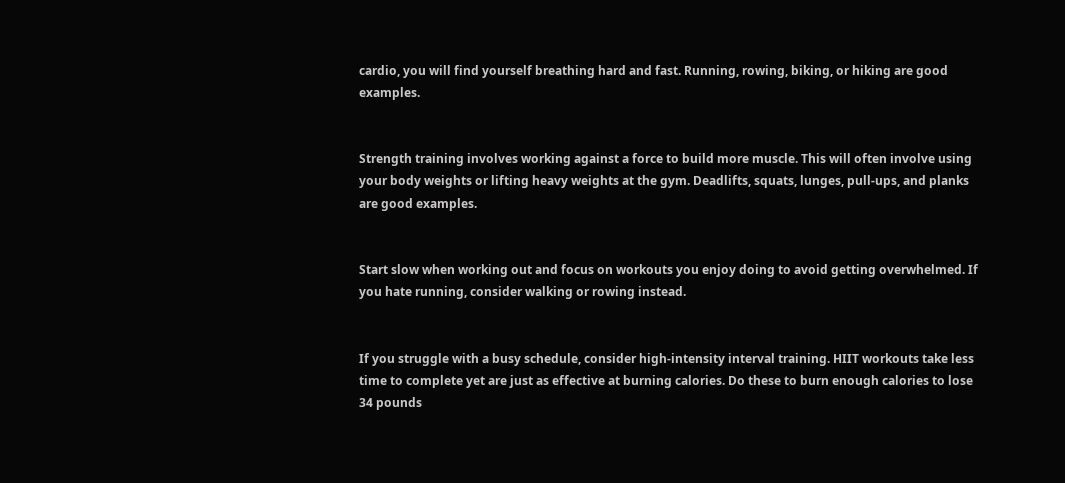cardio, you will find yourself breathing hard and fast. Running, rowing, biking, or hiking are good examples.


Strength training involves working against a force to build more muscle. This will often involve using your body weights or lifting heavy weights at the gym. Deadlifts, squats, lunges, pull-ups, and planks are good examples.


Start slow when working out and focus on workouts you enjoy doing to avoid getting overwhelmed. If you hate running, consider walking or rowing instead.


If you struggle with a busy schedule, consider high-intensity interval training. HIIT workouts take less time to complete yet are just as effective at burning calories. Do these to burn enough calories to lose 34 pounds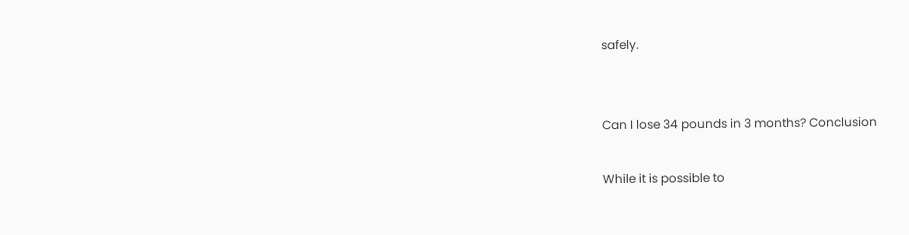safely.


Can I lose 34 pounds in 3 months? Conclusion

While it is possible to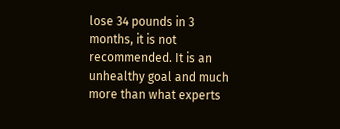lose 34 pounds in 3 months, it is not recommended. It is an unhealthy goal and much more than what experts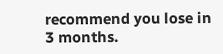recommend you lose in 3 months.